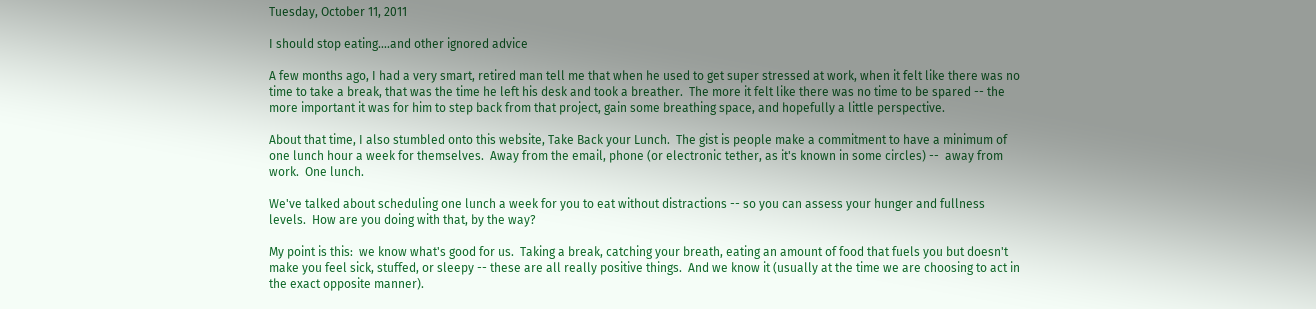Tuesday, October 11, 2011

I should stop eating....and other ignored advice

A few months ago, I had a very smart, retired man tell me that when he used to get super stressed at work, when it felt like there was no time to take a break, that was the time he left his desk and took a breather.  The more it felt like there was no time to be spared -- the more important it was for him to step back from that project, gain some breathing space, and hopefully a little perspective.

About that time, I also stumbled onto this website, Take Back your Lunch.  The gist is people make a commitment to have a minimum of one lunch hour a week for themselves.  Away from the email, phone (or electronic tether, as it's known in some circles) --  away from work.  One lunch.

We've talked about scheduling one lunch a week for you to eat without distractions -- so you can assess your hunger and fullness levels.  How are you doing with that, by the way?

My point is this:  we know what's good for us.  Taking a break, catching your breath, eating an amount of food that fuels you but doesn't make you feel sick, stuffed, or sleepy -- these are all really positive things.  And we know it (usually at the time we are choosing to act in the exact opposite manner).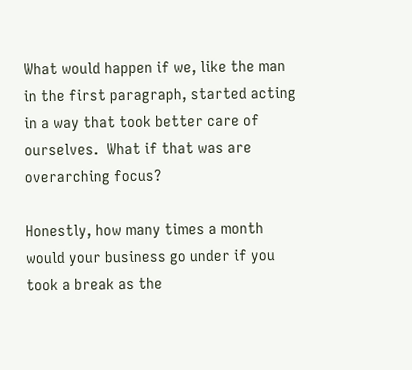What would happen if we, like the man in the first paragraph, started acting in a way that took better care of ourselves.  What if that was are overarching focus?

Honestly, how many times a month would your business go under if you took a break as the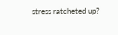stress ratcheted up?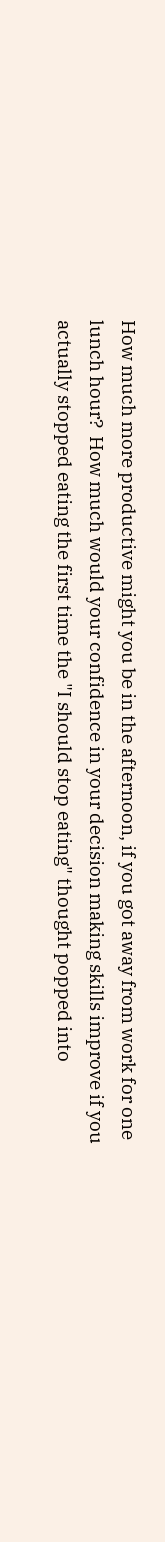How much more productive might you be in the afternoon, if you got away from work for one lunch hour?  How much would your confidence in your decision making skills improve if you actually stopped eating the first time the "I should stop eating" thought popped into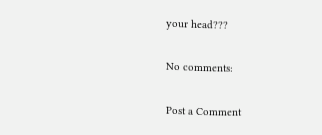your head???

No comments:

Post a Comment